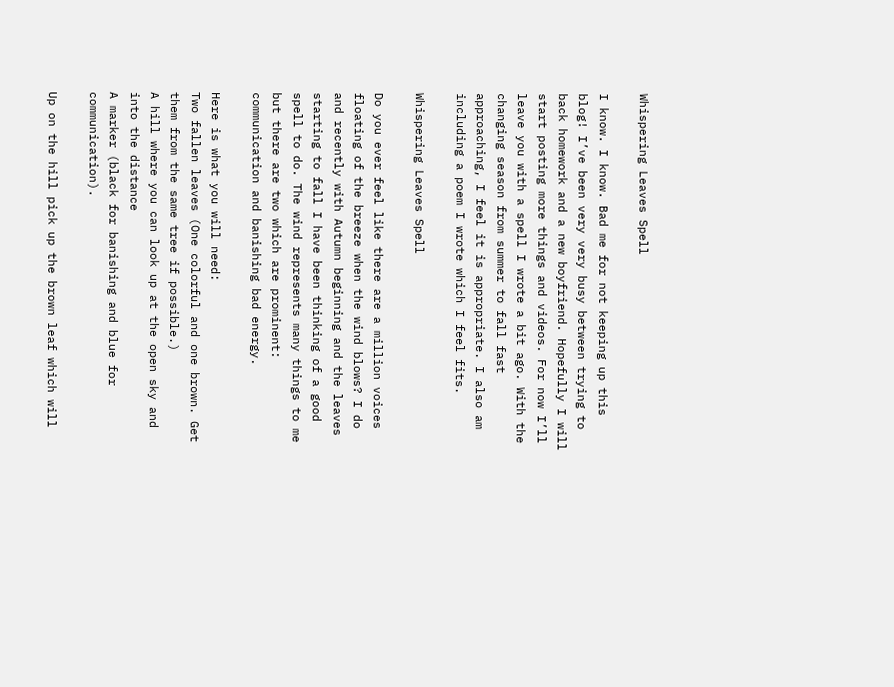Whispering Leaves Spell

I know. I know. Bad me for not keeping up this blog! I’ve been very very busy between trying to back homework and a new boyfriend. Hopefully I will start posting more things and videos. For now I’ll leave you with a spell I wrote a bit ago. With the changing season from summer to fall fast approaching, I feel it is appropriate. I also am including a poem I wrote which I feel fits.

Whispering Leaves Spell

Do you ever feel like there are a million voices floating of the breeze when the wind blows? I do and recently with Autumn beginning and the leaves starting to fall I have been thinking of a good spell to do. The wind represents many things to me but there are two which are prominent: communication and banishing bad energy.

Here is what you will need:
Two fallen leaves (One colorful and one brown. Get them from the same tree if possible.)
A hill where you can look up at the open sky and into the distance
A marker (black for banishing and blue for communication).

Up on the hill pick up the brown leaf which will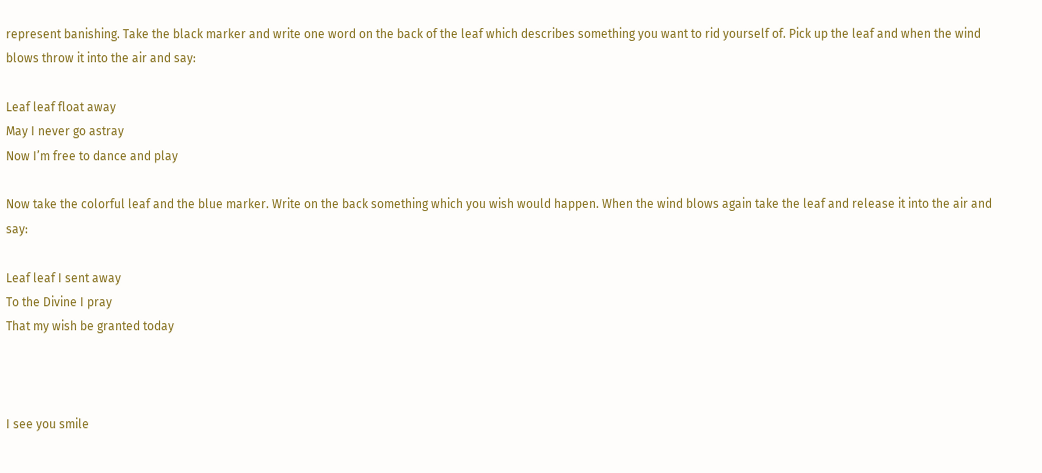represent banishing. Take the black marker and write one word on the back of the leaf which describes something you want to rid yourself of. Pick up the leaf and when the wind blows throw it into the air and say:

Leaf leaf float away
May I never go astray
Now I’m free to dance and play

Now take the colorful leaf and the blue marker. Write on the back something which you wish would happen. When the wind blows again take the leaf and release it into the air and say:

Leaf leaf I sent away
To the Divine I pray
That my wish be granted today



I see you smile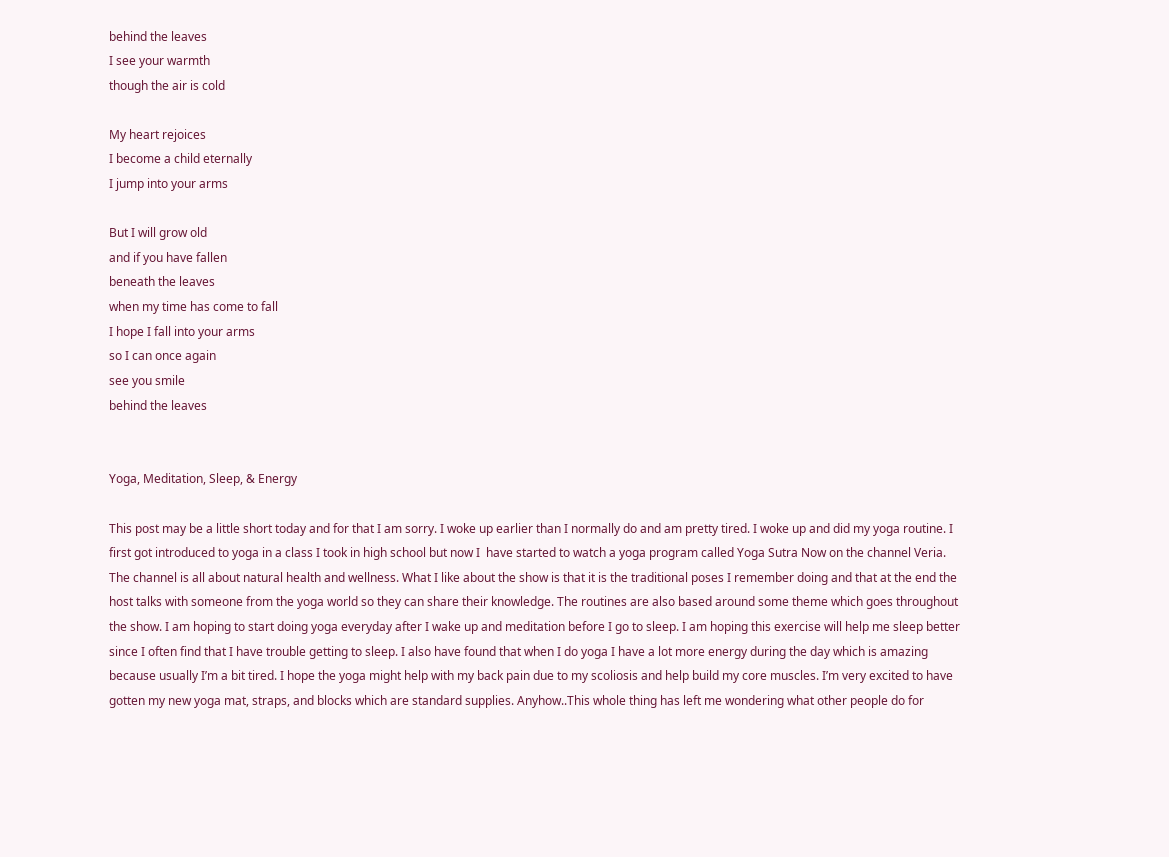behind the leaves
I see your warmth
though the air is cold

My heart rejoices
I become a child eternally
I jump into your arms

But I will grow old
and if you have fallen
beneath the leaves
when my time has come to fall
I hope I fall into your arms
so I can once again
see you smile
behind the leaves


Yoga, Meditation, Sleep, & Energy

This post may be a little short today and for that I am sorry. I woke up earlier than I normally do and am pretty tired. I woke up and did my yoga routine. I first got introduced to yoga in a class I took in high school but now I  have started to watch a yoga program called Yoga Sutra Now on the channel Veria. The channel is all about natural health and wellness. What I like about the show is that it is the traditional poses I remember doing and that at the end the host talks with someone from the yoga world so they can share their knowledge. The routines are also based around some theme which goes throughout the show. I am hoping to start doing yoga everyday after I wake up and meditation before I go to sleep. I am hoping this exercise will help me sleep better since I often find that I have trouble getting to sleep. I also have found that when I do yoga I have a lot more energy during the day which is amazing because usually I’m a bit tired. I hope the yoga might help with my back pain due to my scoliosis and help build my core muscles. I’m very excited to have gotten my new yoga mat, straps, and blocks which are standard supplies. Anyhow..This whole thing has left me wondering what other people do for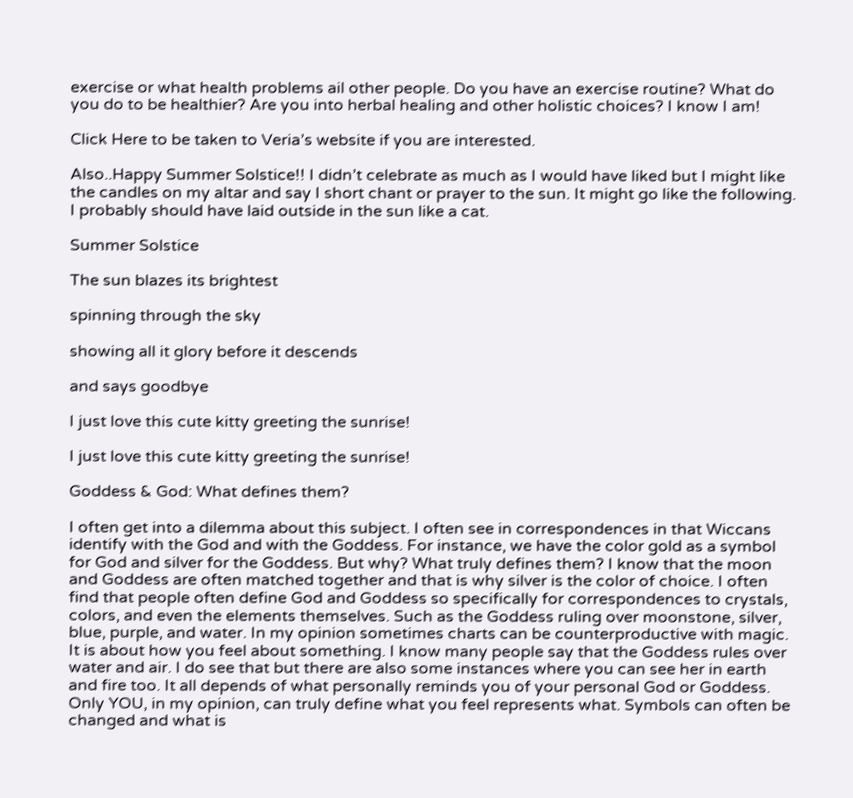exercise or what health problems ail other people. Do you have an exercise routine? What do you do to be healthier? Are you into herbal healing and other holistic choices? I know I am!

Click Here to be taken to Veria’s website if you are interested.

Also..Happy Summer Solstice!! I didn’t celebrate as much as I would have liked but I might like the candles on my altar and say I short chant or prayer to the sun. It might go like the following. I probably should have laid outside in the sun like a cat.

Summer Solstice

The sun blazes its brightest

spinning through the sky

showing all it glory before it descends

and says goodbye

I just love this cute kitty greeting the sunrise!

I just love this cute kitty greeting the sunrise!

Goddess & God: What defines them?

I often get into a dilemma about this subject. I often see in correspondences in that Wiccans identify with the God and with the Goddess. For instance, we have the color gold as a symbol for God and silver for the Goddess. But why? What truly defines them? I know that the moon and Goddess are often matched together and that is why silver is the color of choice. I often find that people often define God and Goddess so specifically for correspondences to crystals, colors, and even the elements themselves. Such as the Goddess ruling over moonstone, silver, blue, purple, and water. In my opinion sometimes charts can be counterproductive with magic. It is about how you feel about something. I know many people say that the Goddess rules over water and air. I do see that but there are also some instances where you can see her in earth and fire too. It all depends of what personally reminds you of your personal God or Goddess. Only YOU, in my opinion, can truly define what you feel represents what. Symbols can often be changed and what is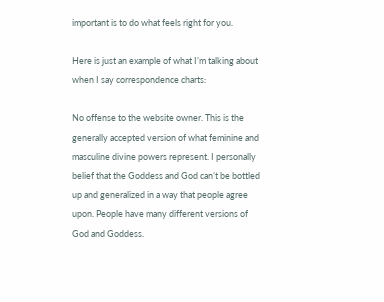important is to do what feels right for you.

Here is just an example of what I’m talking about when I say correspondence charts:

No offense to the website owner. This is the generally accepted version of what feminine and masculine divine powers represent. I personally belief that the Goddess and God can’t be bottled up and generalized in a way that people agree upon. People have many different versions of God and Goddess.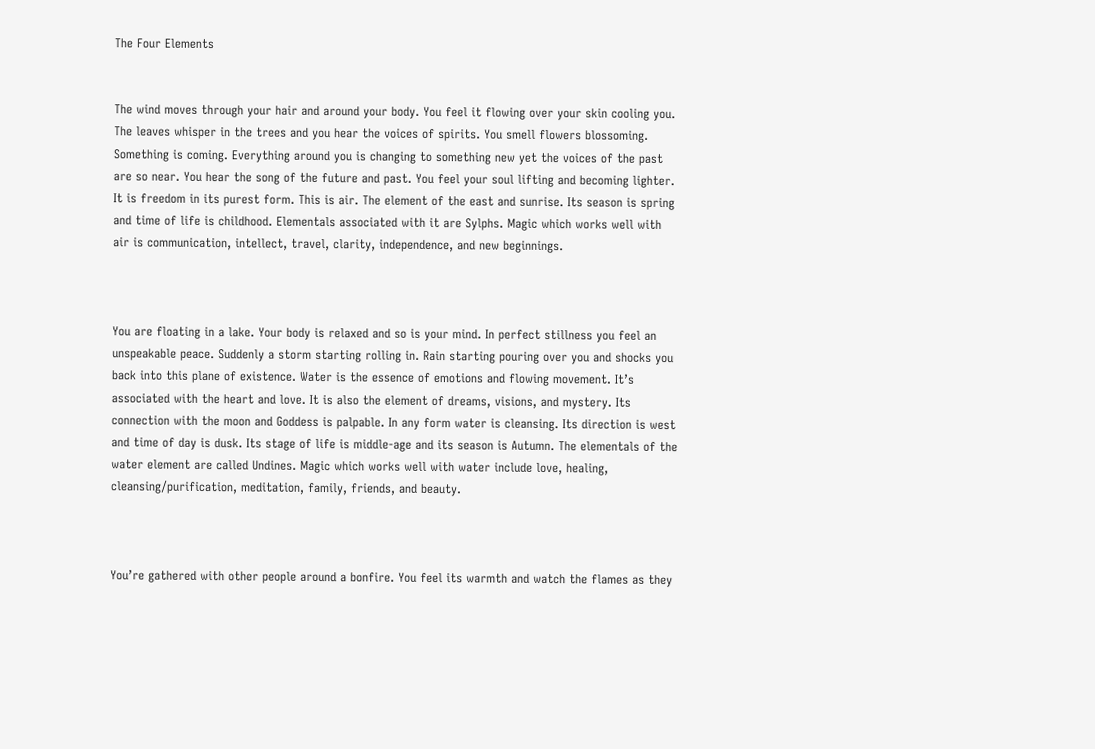The Four Elements


The wind moves through your hair and around your body. You feel it flowing over your skin cooling you. The leaves whisper in the trees and you hear the voices of spirits. You smell flowers blossoming. Something is coming. Everything around you is changing to something new yet the voices of the past are so near. You hear the song of the future and past. You feel your soul lifting and becoming lighter. It is freedom in its purest form. This is air. The element of the east and sunrise. Its season is spring and time of life is childhood. Elementals associated with it are Sylphs. Magic which works well with air is communication, intellect, travel, clarity, independence, and new beginnings.



You are floating in a lake. Your body is relaxed and so is your mind. In perfect stillness you feel an unspeakable peace. Suddenly a storm starting rolling in. Rain starting pouring over you and shocks you back into this plane of existence. Water is the essence of emotions and flowing movement. It’s associated with the heart and love. It is also the element of dreams, visions, and mystery. Its connection with the moon and Goddess is palpable. In any form water is cleansing. Its direction is west and time of day is dusk. Its stage of life is middle-age and its season is Autumn. The elementals of the water element are called Undines. Magic which works well with water include love, healing, cleansing/purification, meditation, family, friends, and beauty.



You’re gathered with other people around a bonfire. You feel its warmth and watch the flames as they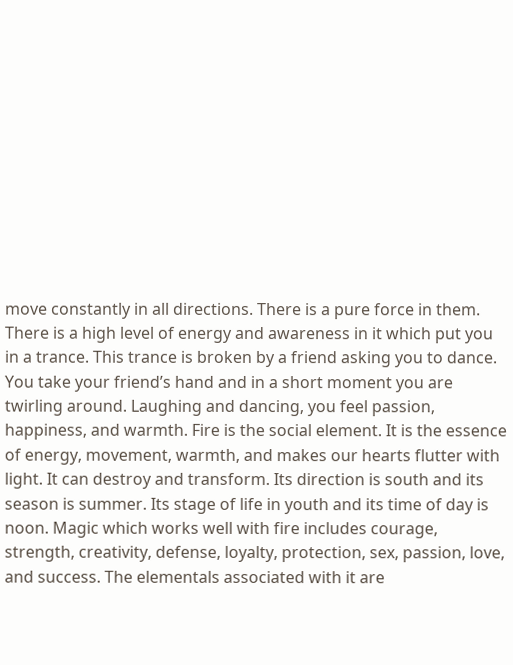move constantly in all directions. There is a pure force in them. There is a high level of energy and awareness in it which put you in a trance. This trance is broken by a friend asking you to dance. You take your friend’s hand and in a short moment you are twirling around. Laughing and dancing, you feel passion, happiness, and warmth. Fire is the social element. It is the essence of energy, movement, warmth, and makes our hearts flutter with light. It can destroy and transform. Its direction is south and its season is summer. Its stage of life in youth and its time of day is noon. Magic which works well with fire includes courage, strength, creativity, defense, loyalty, protection, sex, passion, love, and success. The elementals associated with it are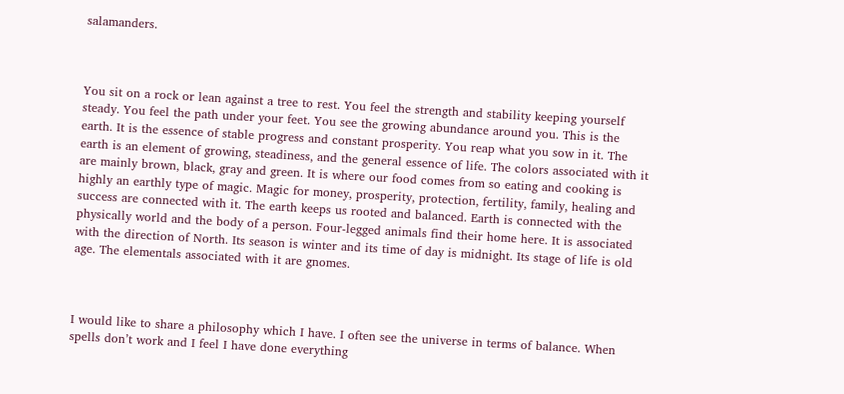salamanders.



You sit on a rock or lean against a tree to rest. You feel the strength and stability keeping yourself steady. You feel the path under your feet. You see the growing abundance around you. This is the earth. It is the essence of stable progress and constant prosperity. You reap what you sow in it. The earth is an element of growing, steadiness, and the general essence of life. The colors associated with it are mainly brown, black, gray and green. It is where our food comes from so eating and cooking is highly an earthly type of magic. Magic for money, prosperity, protection, fertility, family, healing and success are connected with it. The earth keeps us rooted and balanced. Earth is connected with the physically world and the body of a person. Four-legged animals find their home here. It is associated with the direction of North. Its season is winter and its time of day is midnight. Its stage of life is old age. The elementals associated with it are gnomes.



I would like to share a philosophy which I have. I often see the universe in terms of balance. When spells don’t work and I feel I have done everything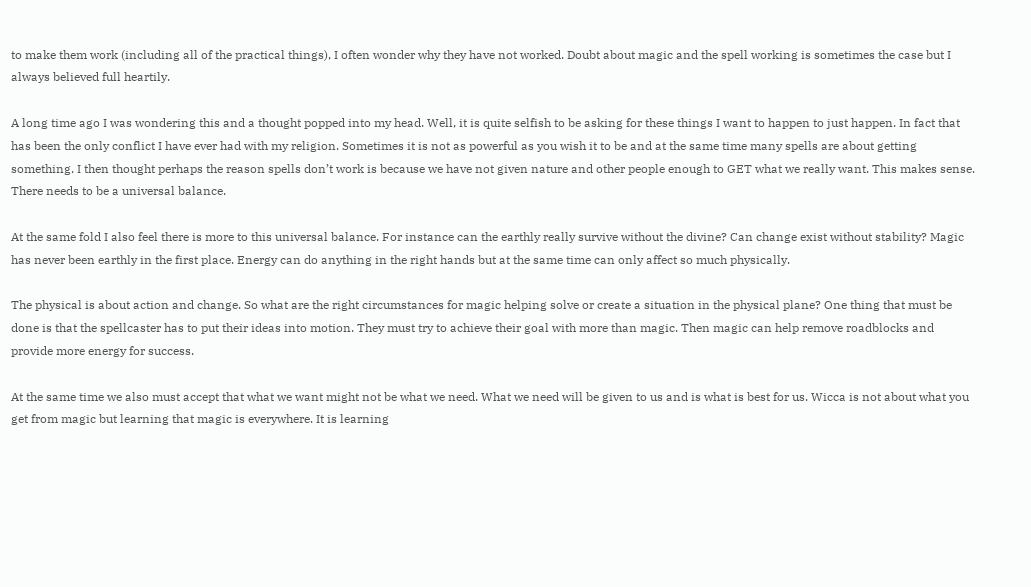to make them work (including all of the practical things), I often wonder why they have not worked. Doubt about magic and the spell working is sometimes the case but I always believed full heartily.

A long time ago I was wondering this and a thought popped into my head. Well, it is quite selfish to be asking for these things I want to happen to just happen. In fact that has been the only conflict I have ever had with my religion. Sometimes it is not as powerful as you wish it to be and at the same time many spells are about getting something. I then thought perhaps the reason spells don’t work is because we have not given nature and other people enough to GET what we really want. This makes sense. There needs to be a universal balance.

At the same fold I also feel there is more to this universal balance. For instance can the earthly really survive without the divine? Can change exist without stability? Magic has never been earthly in the first place. Energy can do anything in the right hands but at the same time can only affect so much physically.

The physical is about action and change. So what are the right circumstances for magic helping solve or create a situation in the physical plane? One thing that must be done is that the spellcaster has to put their ideas into motion. They must try to achieve their goal with more than magic. Then magic can help remove roadblocks and provide more energy for success.

At the same time we also must accept that what we want might not be what we need. What we need will be given to us and is what is best for us. Wicca is not about what you get from magic but learning that magic is everywhere. It is learning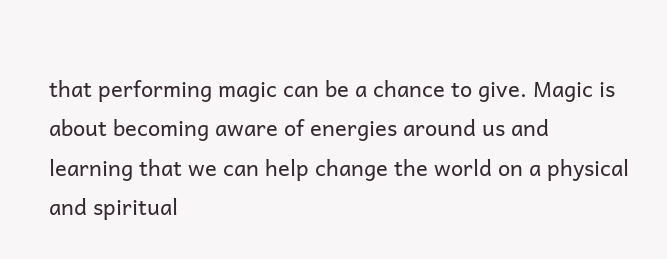that performing magic can be a chance to give. Magic is about becoming aware of energies around us and learning that we can help change the world on a physical and spiritual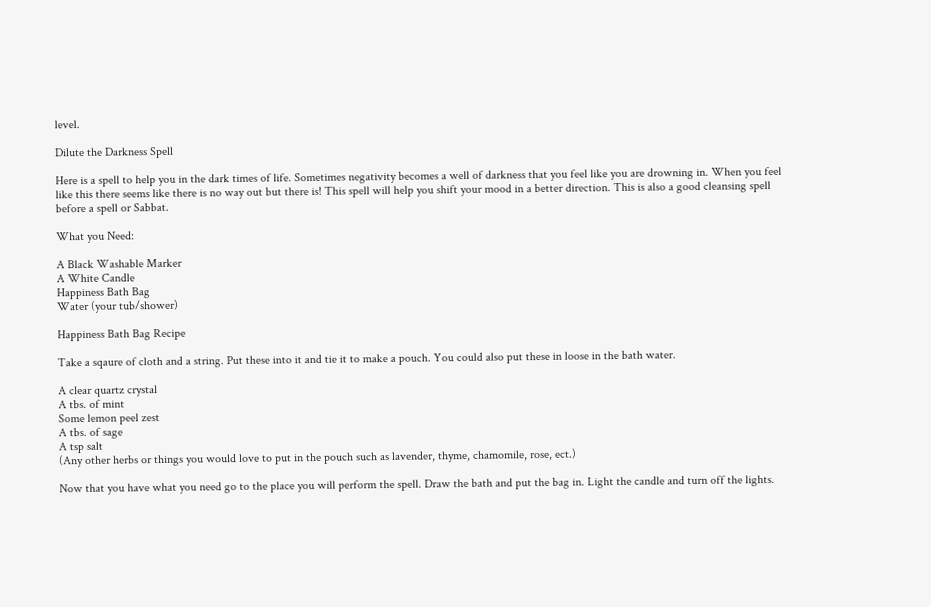level.

Dilute the Darkness Spell

Here is a spell to help you in the dark times of life. Sometimes negativity becomes a well of darkness that you feel like you are drowning in. When you feel like this there seems like there is no way out but there is! This spell will help you shift your mood in a better direction. This is also a good cleansing spell before a spell or Sabbat.

What you Need:

A Black Washable Marker
A White Candle
Happiness Bath Bag
Water (your tub/shower)

Happiness Bath Bag Recipe

Take a sqaure of cloth and a string. Put these into it and tie it to make a pouch. You could also put these in loose in the bath water.

A clear quartz crystal
A tbs. of mint
Some lemon peel zest
A tbs. of sage
A tsp salt
(Any other herbs or things you would love to put in the pouch such as lavender, thyme, chamomile, rose, ect.)

Now that you have what you need go to the place you will perform the spell. Draw the bath and put the bag in. Light the candle and turn off the lights.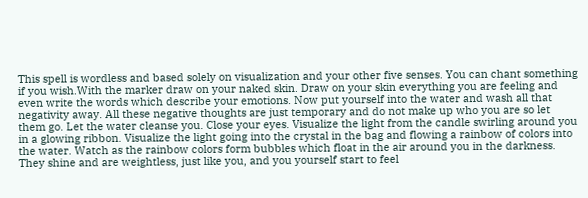This spell is wordless and based solely on visualization and your other five senses. You can chant something if you wish.With the marker draw on your naked skin. Draw on your skin everything you are feeling and even write the words which describe your emotions. Now put yourself into the water and wash all that negativity away. All these negative thoughts are just temporary and do not make up who you are so let them go. Let the water cleanse you. Close your eyes. Visualize the light from the candle swirling around you in a glowing ribbon. Visualize the light going into the crystal in the bag and flowing a rainbow of colors into the water. Watch as the rainbow colors form bubbles which float in the air around you in the darkness. They shine and are weightless, just like you, and you yourself start to feel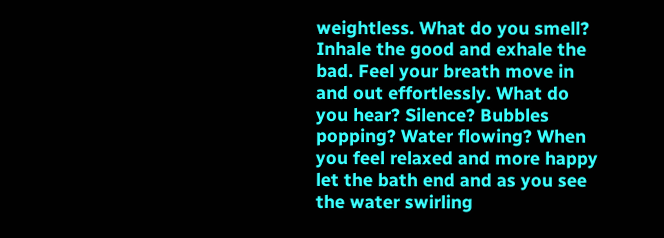weightless. What do you smell? Inhale the good and exhale the bad. Feel your breath move in and out effortlessly. What do you hear? Silence? Bubbles popping? Water flowing? When you feel relaxed and more happy let the bath end and as you see the water swirling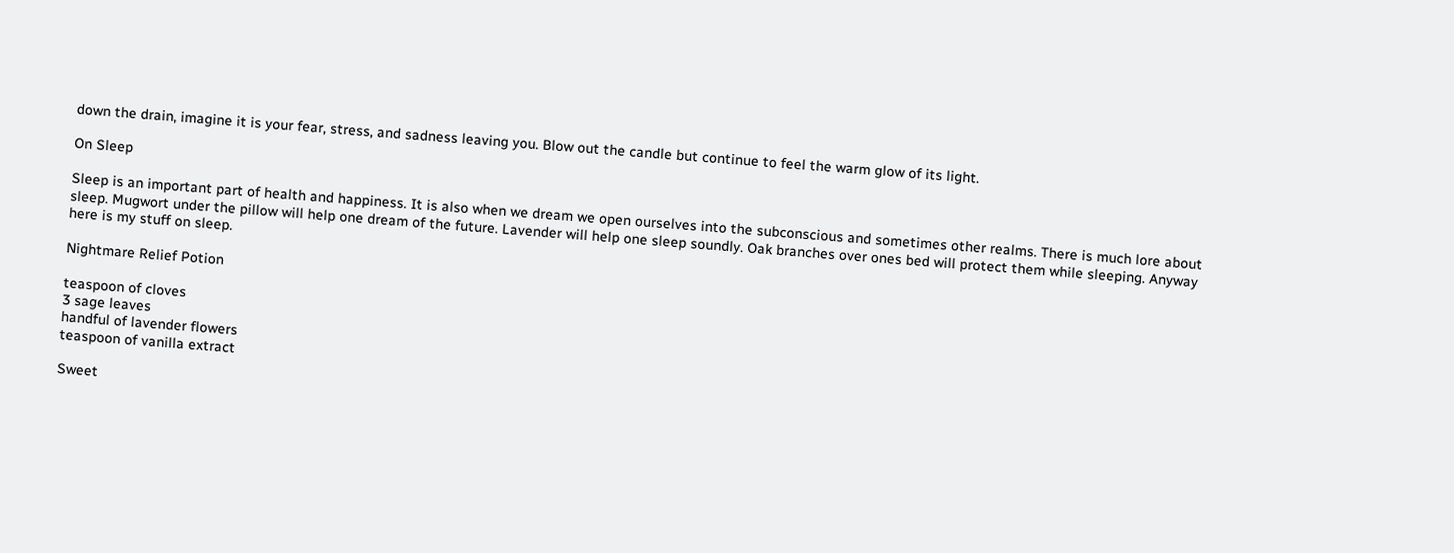down the drain, imagine it is your fear, stress, and sadness leaving you. Blow out the candle but continue to feel the warm glow of its light.

On Sleep

Sleep is an important part of health and happiness. It is also when we dream we open ourselves into the subconscious and sometimes other realms. There is much lore about sleep. Mugwort under the pillow will help one dream of the future. Lavender will help one sleep soundly. Oak branches over ones bed will protect them while sleeping. Anyway here is my stuff on sleep.

Nightmare Relief Potion

teaspoon of cloves
3 sage leaves
handful of lavender flowers
teaspoon of vanilla extract

Sweet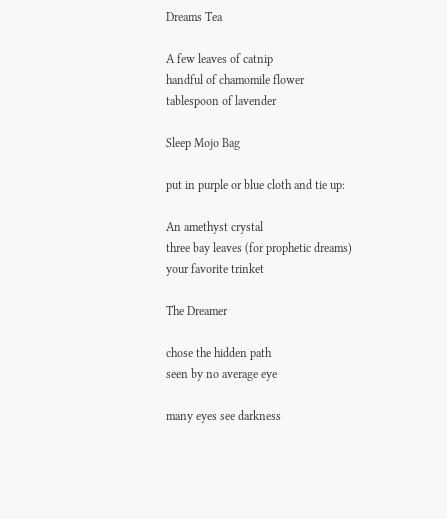Dreams Tea

A few leaves of catnip
handful of chamomile flower
tablespoon of lavender

Sleep Mojo Bag

put in purple or blue cloth and tie up:

An amethyst crystal
three bay leaves (for prophetic dreams)
your favorite trinket

The Dreamer

chose the hidden path
seen by no average eye

many eyes see darkness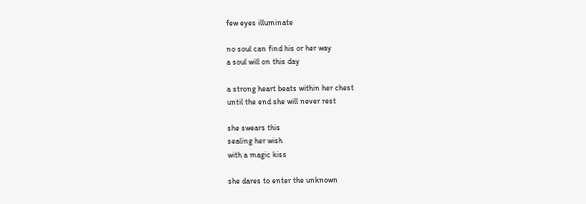few eyes illuminate

no soul can find his or her way
a soul will on this day

a strong heart beats within her chest
until the end she will never rest

she swears this
sealing her wish
with a magic kiss

she dares to enter the unknown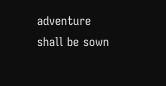adventure shall be sown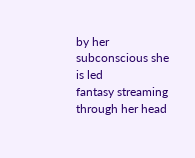by her subconscious she is led
fantasy streaming through her head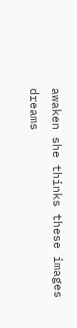awaken she thinks these images dreams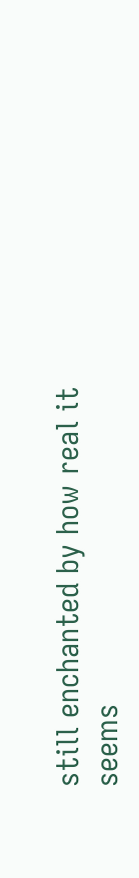still enchanted by how real it seems